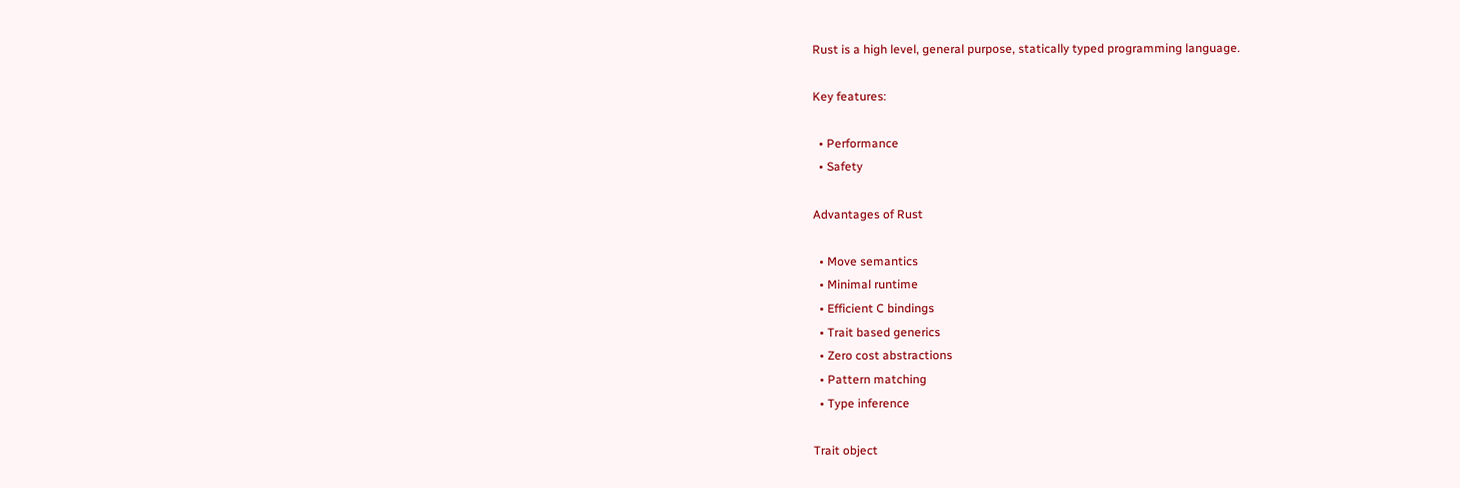Rust is a high level, general purpose, statically typed programming language.

Key features:

  • Performance
  • Safety

Advantages of Rust

  • Move semantics
  • Minimal runtime
  • Efficient C bindings
  • Trait based generics
  • Zero cost abstractions
  • Pattern matching
  • Type inference

Trait object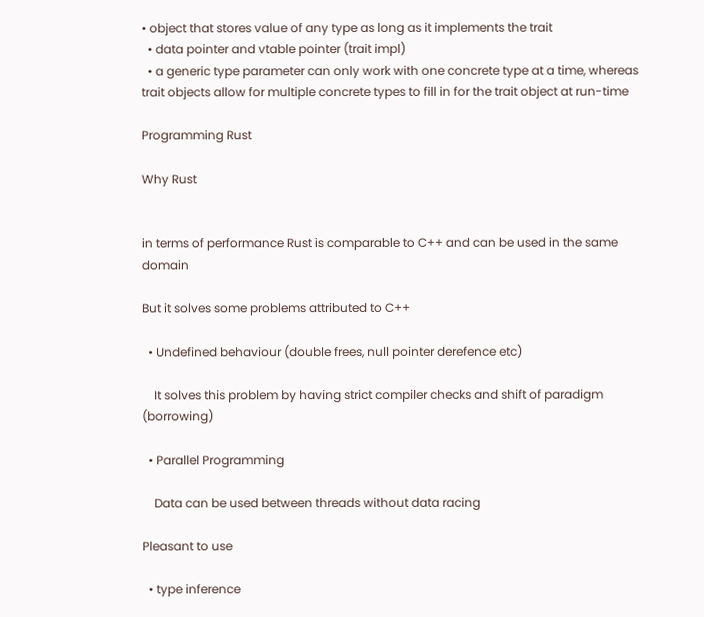• object that stores value of any type as long as it implements the trait
  • data pointer and vtable pointer (trait impl)
  • a generic type parameter can only work with one concrete type at a time, whereas trait objects allow for multiple concrete types to fill in for the trait object at run-time

Programming Rust

Why Rust


in terms of performance Rust is comparable to C++ and can be used in the same domain

But it solves some problems attributed to C++

  • Undefined behaviour (double frees, null pointer derefence etc)

    It solves this problem by having strict compiler checks and shift of paradigm (borrowing)

  • Parallel Programming

    Data can be used between threads without data racing

Pleasant to use

  • type inference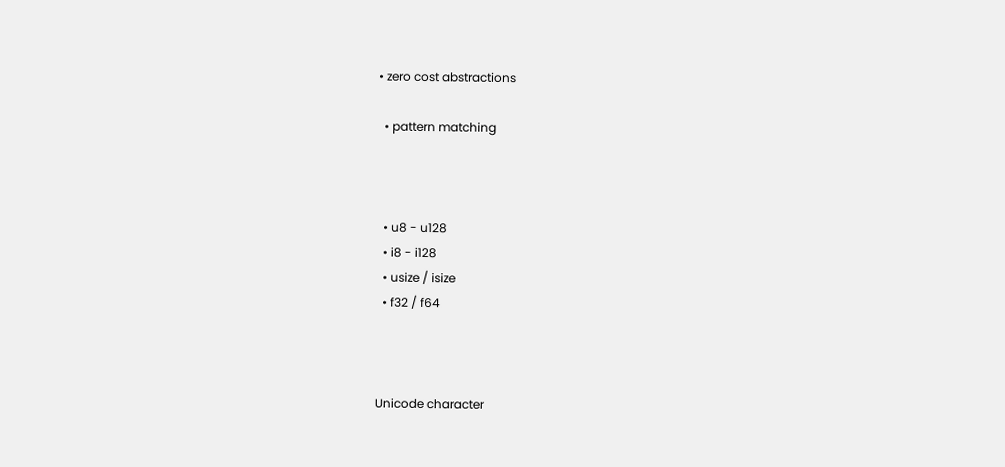• zero cost abstractions

  • pattern matching



  • u8 - u128
  • i8 - i128
  • usize / isize
  • f32 / f64



Unicode character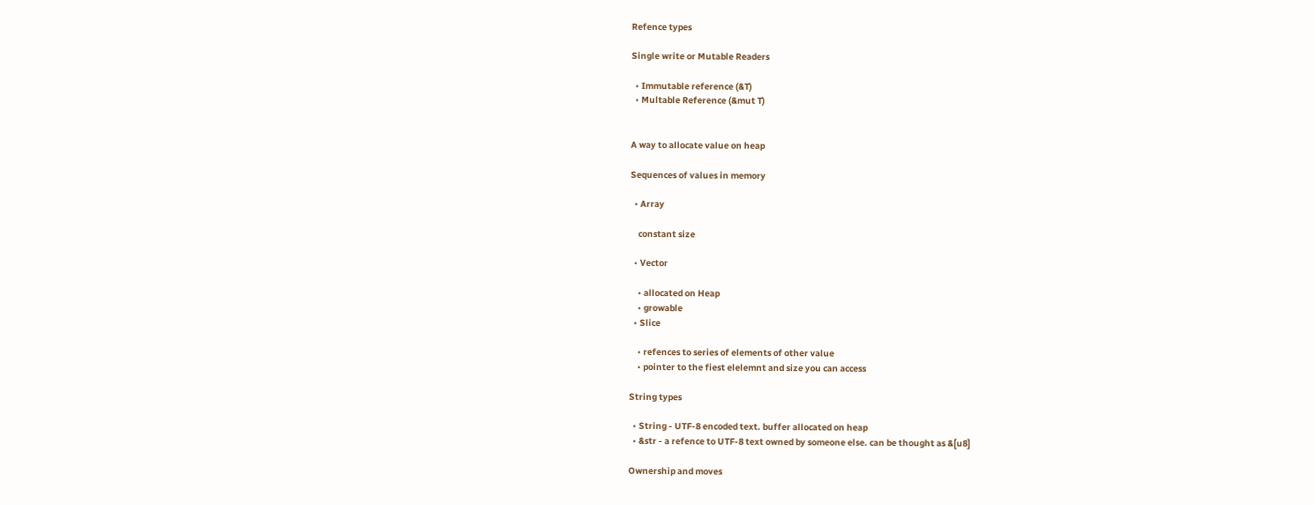Refence types

Single write or Mutable Readers

  • Immutable reference (&T)
  • Multable Reference (&mut T)


A way to allocate value on heap

Sequences of values in memory

  • Array

    constant size

  • Vector

    • allocated on Heap
    • growable
  • Slice

    • refences to series of elements of other value
    • pointer to the fiest elelemnt and size you can access

String types

  • String - UTF-8 encoded text. buffer allocated on heap
  • &str - a refence to UTF-8 text owned by someone else. can be thought as &[u8]

Ownership and moves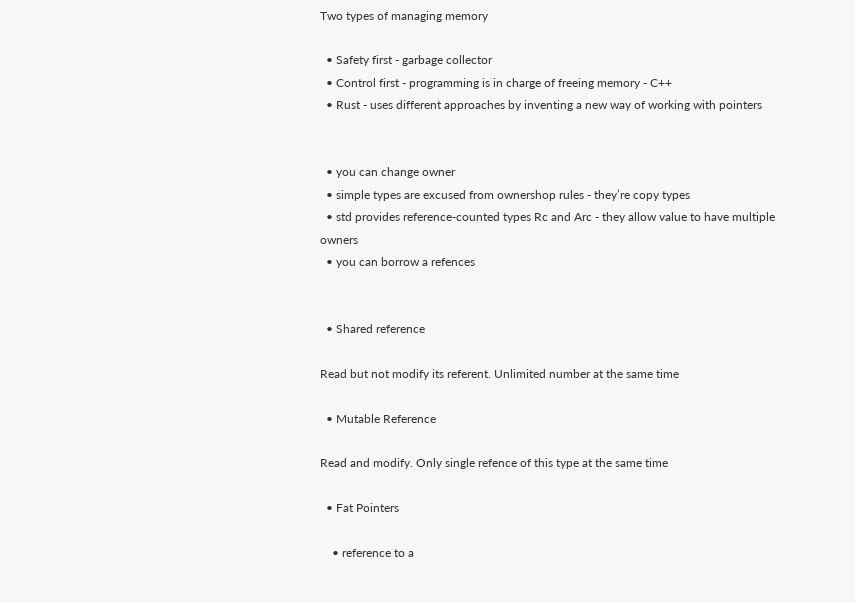Two types of managing memory

  • Safety first - garbage collector
  • Control first - programming is in charge of freeing memory - C++
  • Rust - uses different approaches by inventing a new way of working with pointers


  • you can change owner
  • simple types are excused from ownershop rules - they’re copy types
  • std provides reference-counted types Rc and Arc - they allow value to have multiple owners
  • you can borrow a refences


  • Shared reference

Read but not modify its referent. Unlimited number at the same time

  • Mutable Reference

Read and modify. Only single refence of this type at the same time

  • Fat Pointers

    • reference to a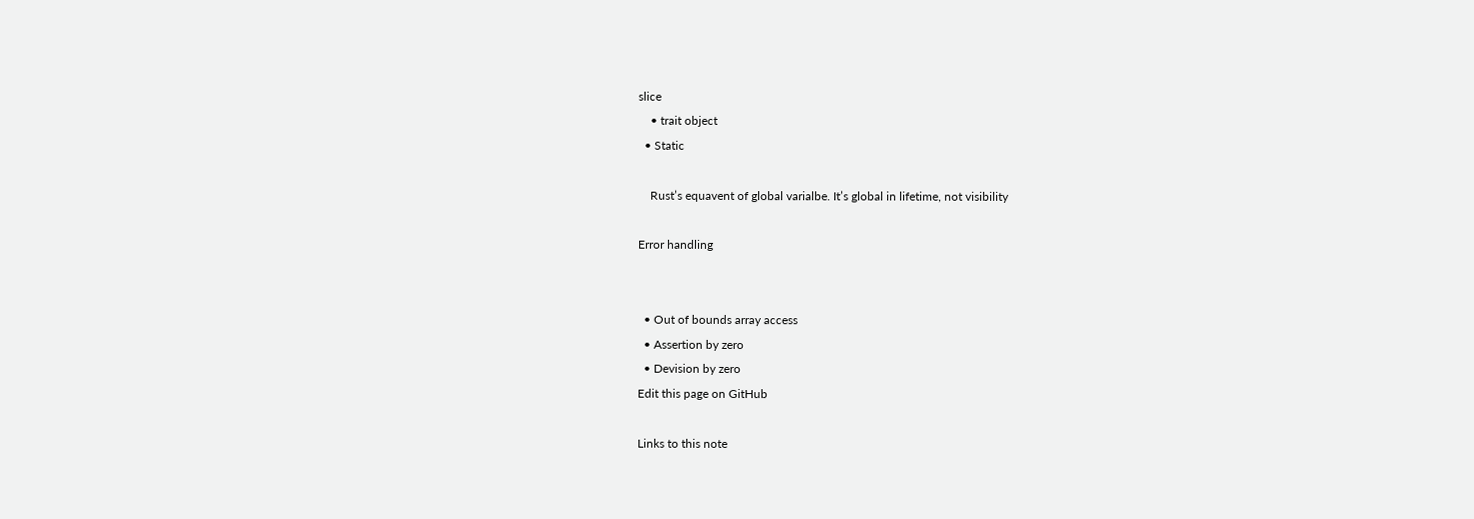slice
    • trait object
  • Static

    Rust’s equavent of global varialbe. It’s global in lifetime, not visibility

Error handling


  • Out of bounds array access
  • Assertion by zero
  • Devision by zero
Edit this page on GitHub

Links to this note